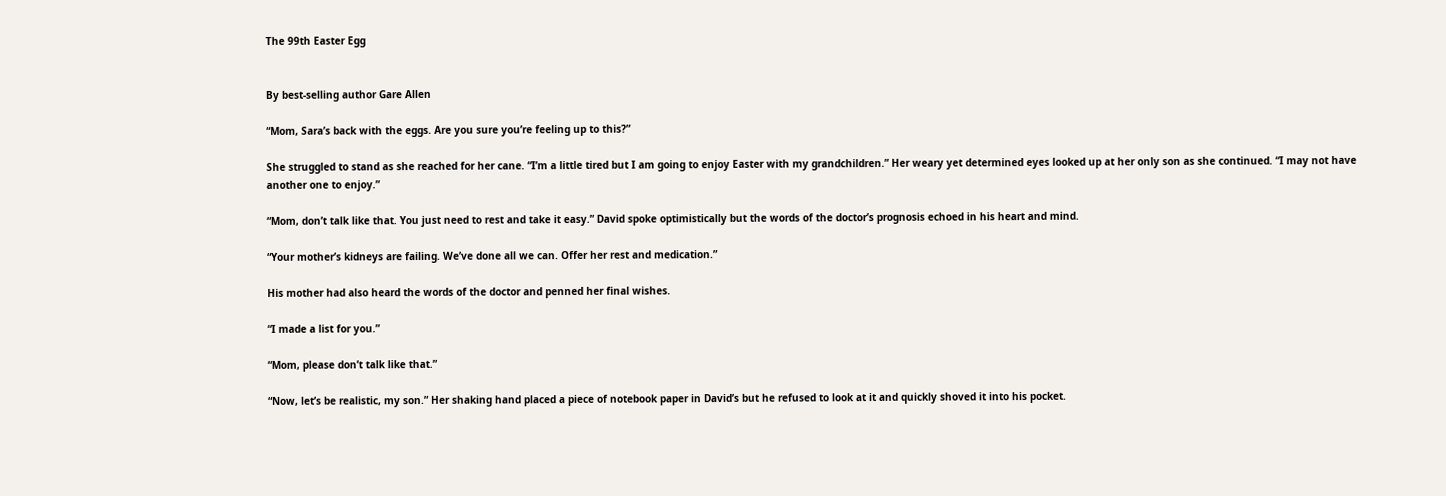The 99th Easter Egg


By best-selling author Gare Allen

“Mom, Sara’s back with the eggs. Are you sure you’re feeling up to this?”

She struggled to stand as she reached for her cane. “I’m a little tired but I am going to enjoy Easter with my grandchildren.” Her weary yet determined eyes looked up at her only son as she continued. “I may not have another one to enjoy.”

“Mom, don’t talk like that. You just need to rest and take it easy.” David spoke optimistically but the words of the doctor’s prognosis echoed in his heart and mind.

“Your mother’s kidneys are failing. We’ve done all we can. Offer her rest and medication.”

His mother had also heard the words of the doctor and penned her final wishes.

“I made a list for you.”

“Mom, please don’t talk like that.”

“Now, let’s be realistic, my son.” Her shaking hand placed a piece of notebook paper in David’s but he refused to look at it and quickly shoved it into his pocket.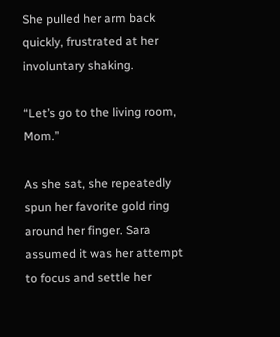She pulled her arm back quickly, frustrated at her involuntary shaking.

“Let’s go to the living room, Mom.”

As she sat, she repeatedly spun her favorite gold ring around her finger. Sara assumed it was her attempt to focus and settle her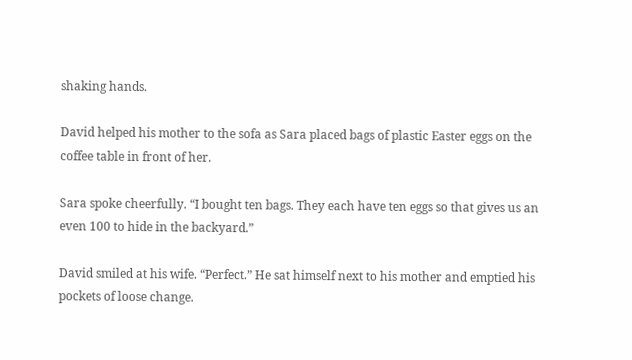shaking hands.

David helped his mother to the sofa as Sara placed bags of plastic Easter eggs on the coffee table in front of her.

Sara spoke cheerfully. “I bought ten bags. They each have ten eggs so that gives us an even 100 to hide in the backyard.”

David smiled at his wife. “Perfect.” He sat himself next to his mother and emptied his pockets of loose change.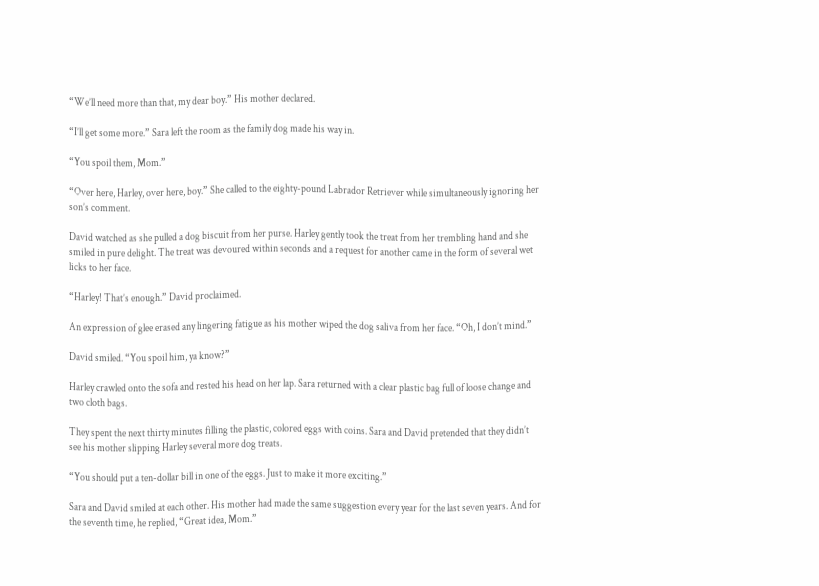“We’ll need more than that, my dear boy.” His mother declared.

“I’ll get some more.” Sara left the room as the family dog made his way in.

“You spoil them, Mom.”

“Over here, Harley, over here, boy.” She called to the eighty-pound Labrador Retriever while simultaneously ignoring her son’s comment.

David watched as she pulled a dog biscuit from her purse. Harley gently took the treat from her trembling hand and she smiled in pure delight. The treat was devoured within seconds and a request for another came in the form of several wet licks to her face.

“Harley! That’s enough.” David proclaimed.

An expression of glee erased any lingering fatigue as his mother wiped the dog saliva from her face. “Oh, I don’t mind.”

David smiled. “You spoil him, ya know?”

Harley crawled onto the sofa and rested his head on her lap. Sara returned with a clear plastic bag full of loose change and two cloth bags.

They spent the next thirty minutes filling the plastic, colored eggs with coins. Sara and David pretended that they didn’t see his mother slipping Harley several more dog treats.

“You should put a ten-dollar bill in one of the eggs. Just to make it more exciting.”

Sara and David smiled at each other. His mother had made the same suggestion every year for the last seven years. And for the seventh time, he replied, “Great idea, Mom.”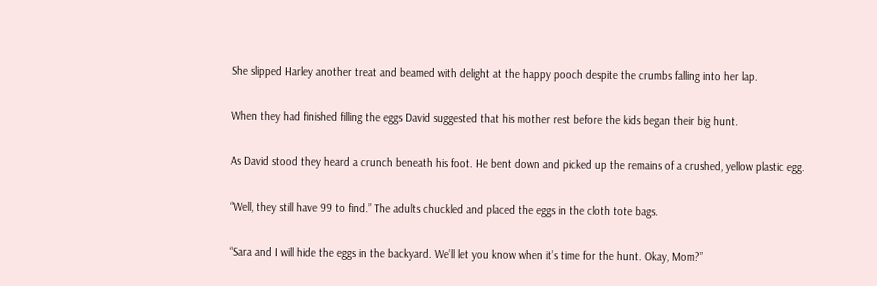She slipped Harley another treat and beamed with delight at the happy pooch despite the crumbs falling into her lap.

When they had finished filling the eggs David suggested that his mother rest before the kids began their big hunt.

As David stood they heard a crunch beneath his foot. He bent down and picked up the remains of a crushed, yellow plastic egg.

“Well, they still have 99 to find.” The adults chuckled and placed the eggs in the cloth tote bags.

“Sara and I will hide the eggs in the backyard. We’ll let you know when it’s time for the hunt. Okay, Mom?”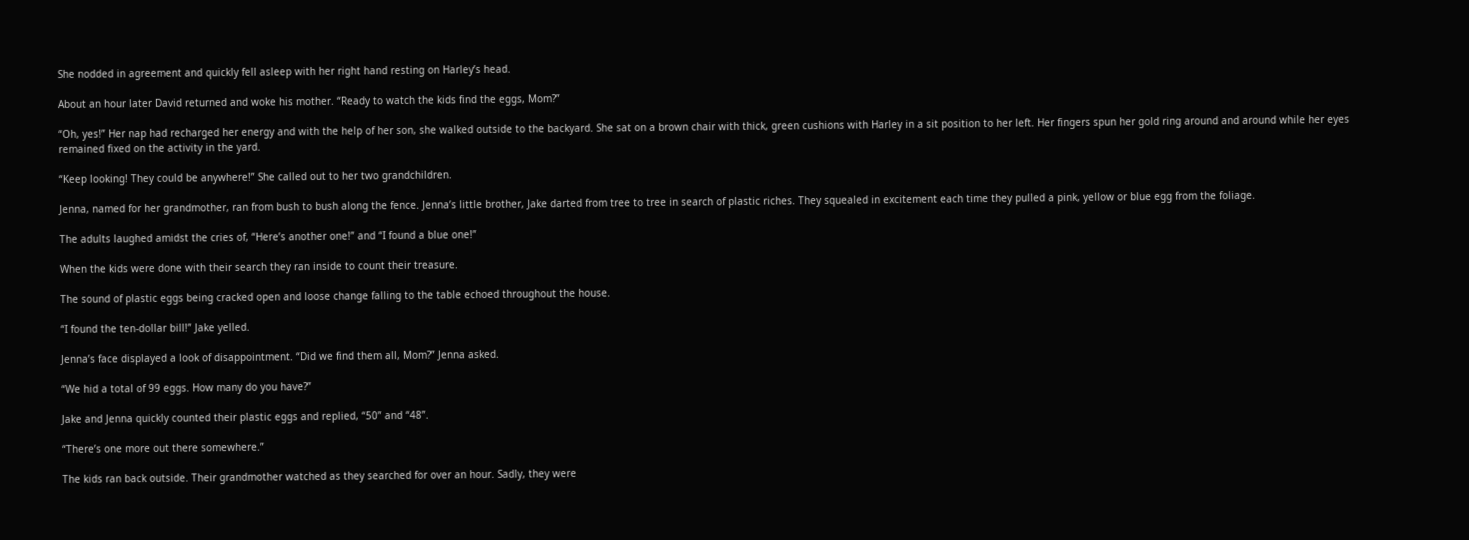She nodded in agreement and quickly fell asleep with her right hand resting on Harley’s head.

About an hour later David returned and woke his mother. “Ready to watch the kids find the eggs, Mom?”

“Oh, yes!” Her nap had recharged her energy and with the help of her son, she walked outside to the backyard. She sat on a brown chair with thick, green cushions with Harley in a sit position to her left. Her fingers spun her gold ring around and around while her eyes remained fixed on the activity in the yard.

“Keep looking! They could be anywhere!” She called out to her two grandchildren.

Jenna, named for her grandmother, ran from bush to bush along the fence. Jenna’s little brother, Jake darted from tree to tree in search of plastic riches. They squealed in excitement each time they pulled a pink, yellow or blue egg from the foliage.

The adults laughed amidst the cries of, “Here’s another one!” and “I found a blue one!”

When the kids were done with their search they ran inside to count their treasure.

The sound of plastic eggs being cracked open and loose change falling to the table echoed throughout the house.

“I found the ten-dollar bill!” Jake yelled.

Jenna’s face displayed a look of disappointment. “Did we find them all, Mom?” Jenna asked.

“We hid a total of 99 eggs. How many do you have?”

Jake and Jenna quickly counted their plastic eggs and replied, “50” and “48”.

“There’s one more out there somewhere.”

The kids ran back outside. Their grandmother watched as they searched for over an hour. Sadly, they were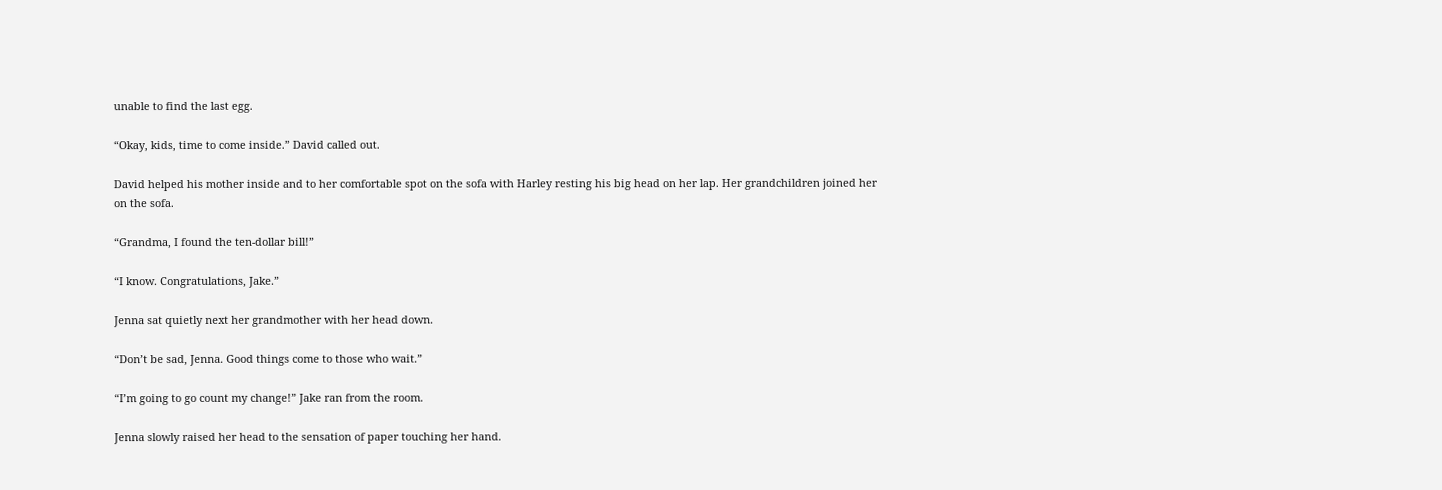unable to find the last egg.

“Okay, kids, time to come inside.” David called out.

David helped his mother inside and to her comfortable spot on the sofa with Harley resting his big head on her lap. Her grandchildren joined her on the sofa.

“Grandma, I found the ten-dollar bill!”

“I know. Congratulations, Jake.”

Jenna sat quietly next her grandmother with her head down.

“Don’t be sad, Jenna. Good things come to those who wait.”

“I’m going to go count my change!” Jake ran from the room.

Jenna slowly raised her head to the sensation of paper touching her hand.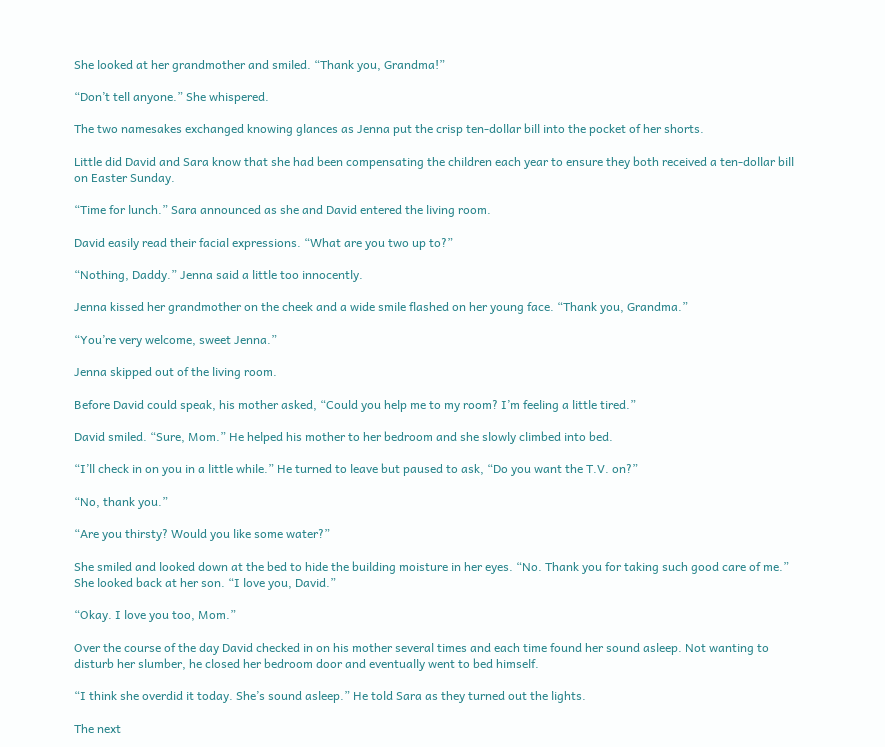She looked at her grandmother and smiled. “Thank you, Grandma!”

“Don’t tell anyone.” She whispered.

The two namesakes exchanged knowing glances as Jenna put the crisp ten-dollar bill into the pocket of her shorts.

Little did David and Sara know that she had been compensating the children each year to ensure they both received a ten-dollar bill on Easter Sunday.

“Time for lunch.” Sara announced as she and David entered the living room.

David easily read their facial expressions. “What are you two up to?”

“Nothing, Daddy.” Jenna said a little too innocently.

Jenna kissed her grandmother on the cheek and a wide smile flashed on her young face. “Thank you, Grandma.”

“You’re very welcome, sweet Jenna.”

Jenna skipped out of the living room.

Before David could speak, his mother asked, “Could you help me to my room? I’m feeling a little tired.”

David smiled. “Sure, Mom.” He helped his mother to her bedroom and she slowly climbed into bed.

“I’ll check in on you in a little while.” He turned to leave but paused to ask, “Do you want the T.V. on?”

“No, thank you.”

“Are you thirsty? Would you like some water?”

She smiled and looked down at the bed to hide the building moisture in her eyes. “No. Thank you for taking such good care of me.” She looked back at her son. “I love you, David.”

“Okay. I love you too, Mom.”

Over the course of the day David checked in on his mother several times and each time found her sound asleep. Not wanting to disturb her slumber, he closed her bedroom door and eventually went to bed himself.

“I think she overdid it today. She’s sound asleep.” He told Sara as they turned out the lights.

The next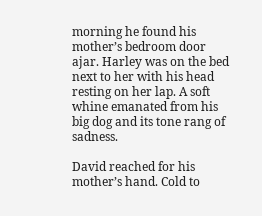morning he found his mother’s bedroom door ajar. Harley was on the bed next to her with his head resting on her lap. A soft whine emanated from his big dog and its tone rang of sadness.

David reached for his mother’s hand. Cold to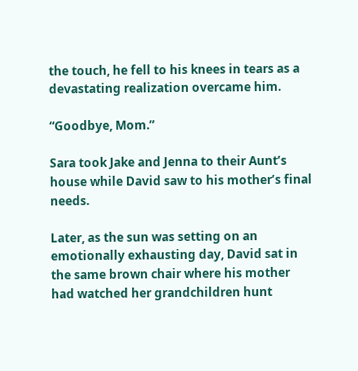the touch, he fell to his knees in tears as a devastating realization overcame him.

“Goodbye, Mom.”

Sara took Jake and Jenna to their Aunt’s house while David saw to his mother’s final needs.

Later, as the sun was setting on an emotionally exhausting day, David sat in the same brown chair where his mother had watched her grandchildren hunt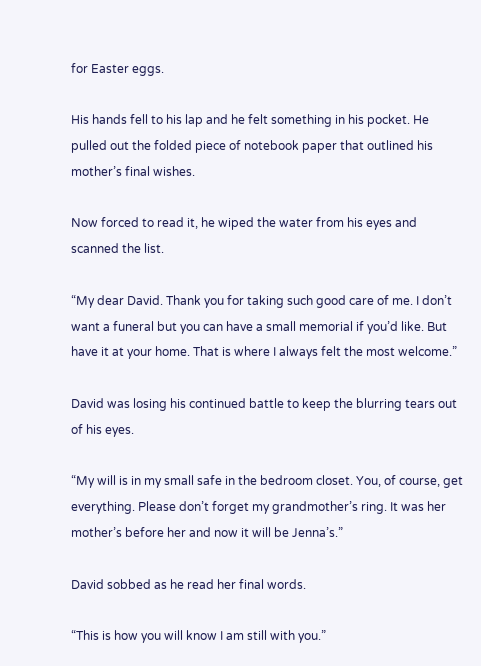for Easter eggs.

His hands fell to his lap and he felt something in his pocket. He pulled out the folded piece of notebook paper that outlined his mother’s final wishes.

Now forced to read it, he wiped the water from his eyes and scanned the list.

“My dear David. Thank you for taking such good care of me. I don’t want a funeral but you can have a small memorial if you’d like. But have it at your home. That is where I always felt the most welcome.”

David was losing his continued battle to keep the blurring tears out of his eyes.

“My will is in my small safe in the bedroom closet. You, of course, get everything. Please don’t forget my grandmother’s ring. It was her mother’s before her and now it will be Jenna’s.”

David sobbed as he read her final words.

“This is how you will know I am still with you.”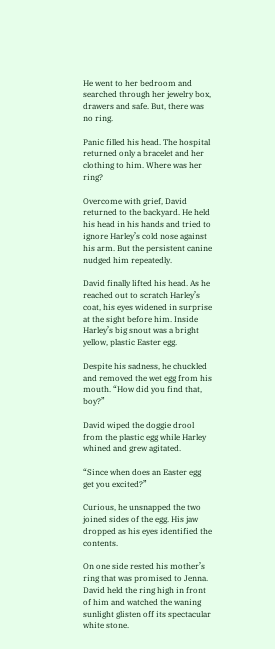He went to her bedroom and searched through her jewelry box, drawers and safe. But, there was no ring.

Panic filled his head. The hospital returned only a bracelet and her clothing to him. Where was her ring?

Overcome with grief, David returned to the backyard. He held his head in his hands and tried to ignore Harley’s cold nose against his arm. But the persistent canine nudged him repeatedly.

David finally lifted his head. As he reached out to scratch Harley’s coat, his eyes widened in surprise at the sight before him. Inside Harley’s big snout was a bright yellow, plastic Easter egg.

Despite his sadness, he chuckled and removed the wet egg from his mouth. “How did you find that, boy?”

David wiped the doggie drool from the plastic egg while Harley whined and grew agitated.

“Since when does an Easter egg get you excited?”

Curious, he unsnapped the two joined sides of the egg. His jaw dropped as his eyes identified the contents.

On one side rested his mother’s ring that was promised to Jenna. David held the ring high in front of him and watched the waning sunlight glisten off its spectacular white stone.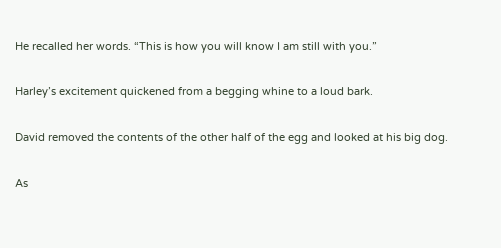He recalled her words. “This is how you will know I am still with you.”

Harley’s excitement quickened from a begging whine to a loud bark.

David removed the contents of the other half of the egg and looked at his big dog.

As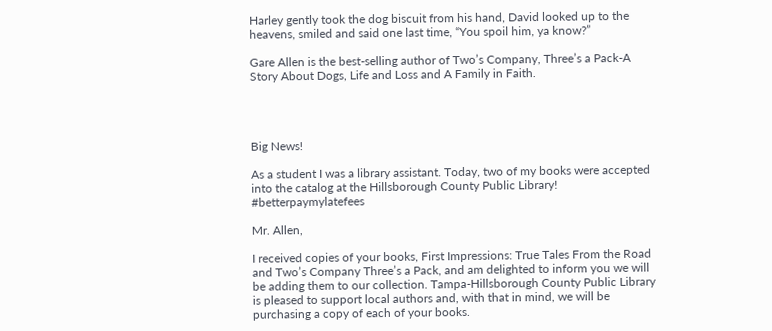Harley gently took the dog biscuit from his hand, David looked up to the heavens, smiled and said one last time, “You spoil him, ya know?”

Gare Allen is the best-selling author of Two’s Company, Three’s a Pack-A Story About Dogs, Life and Loss and A Family in Faith.




Big News!

As a student I was a library assistant. Today, two of my books were accepted into the catalog at the Hillsborough County Public Library! #betterpaymylatefees

Mr. Allen,

I received copies of your books, First Impressions: True Tales From the Road and Two’s Company Three’s a Pack, and am delighted to inform you we will be adding them to our collection. Tampa-Hillsborough County Public Library is pleased to support local authors and, with that in mind, we will be purchasing a copy of each of your books.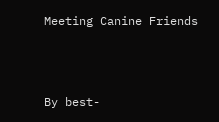Meeting Canine Friends



By best-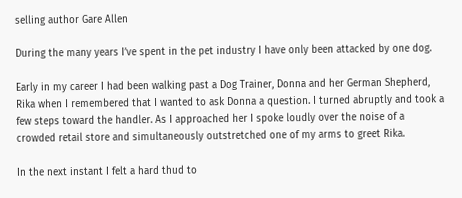selling author Gare Allen

During the many years I’ve spent in the pet industry I have only been attacked by one dog.

Early in my career I had been walking past a Dog Trainer, Donna and her German Shepherd, Rika when I remembered that I wanted to ask Donna a question. I turned abruptly and took a few steps toward the handler. As I approached her I spoke loudly over the noise of a crowded retail store and simultaneously outstretched one of my arms to greet Rika.

In the next instant I felt a hard thud to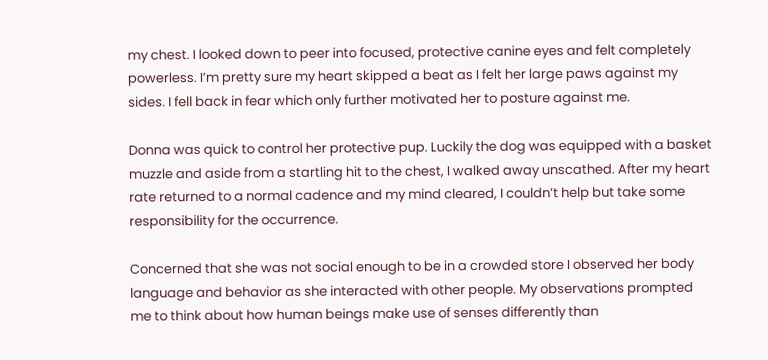my chest. I looked down to peer into focused, protective canine eyes and felt completely powerless. I’m pretty sure my heart skipped a beat as I felt her large paws against my sides. I fell back in fear which only further motivated her to posture against me.

Donna was quick to control her protective pup. Luckily the dog was equipped with a basket muzzle and aside from a startling hit to the chest, I walked away unscathed. After my heart rate returned to a normal cadence and my mind cleared, I couldn’t help but take some responsibility for the occurrence.

Concerned that she was not social enough to be in a crowded store I observed her body language and behavior as she interacted with other people. My observations prompted me to think about how human beings make use of senses differently than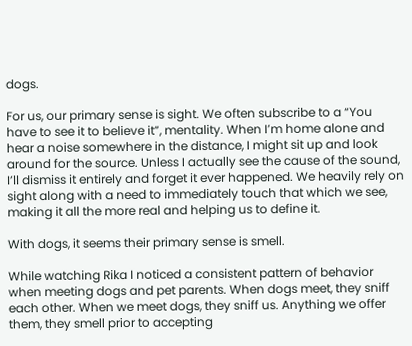dogs.

For us, our primary sense is sight. We often subscribe to a “You have to see it to believe it”, mentality. When I’m home alone and hear a noise somewhere in the distance, I might sit up and look around for the source. Unless I actually see the cause of the sound, I’ll dismiss it entirely and forget it ever happened. We heavily rely on sight along with a need to immediately touch that which we see, making it all the more real and helping us to define it.

With dogs, it seems their primary sense is smell.

While watching Rika I noticed a consistent pattern of behavior when meeting dogs and pet parents. When dogs meet, they sniff each other. When we meet dogs, they sniff us. Anything we offer them, they smell prior to accepting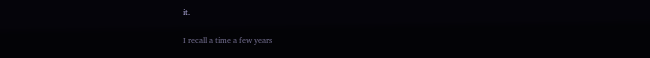it.

I recall a time a few years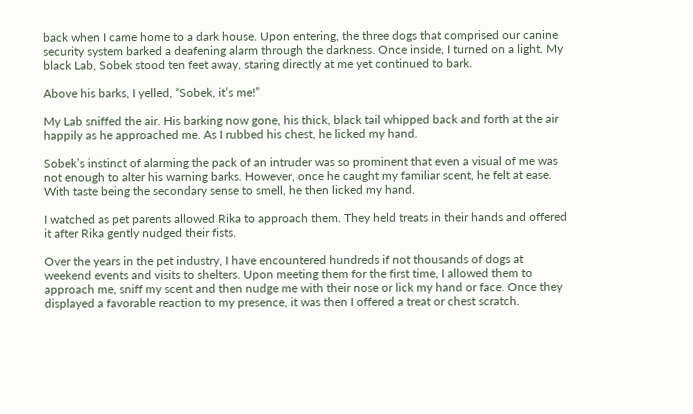back when I came home to a dark house. Upon entering, the three dogs that comprised our canine security system barked a deafening alarm through the darkness. Once inside, I turned on a light. My black Lab, Sobek stood ten feet away, staring directly at me yet continued to bark.

Above his barks, I yelled, “Sobek, it’s me!”

My Lab sniffed the air. His barking now gone, his thick, black tail whipped back and forth at the air happily as he approached me. As I rubbed his chest, he licked my hand.

Sobek’s instinct of alarming the pack of an intruder was so prominent that even a visual of me was not enough to alter his warning barks. However, once he caught my familiar scent, he felt at ease. With taste being the secondary sense to smell, he then licked my hand.

I watched as pet parents allowed Rika to approach them. They held treats in their hands and offered it after Rika gently nudged their fists.

Over the years in the pet industry, I have encountered hundreds if not thousands of dogs at weekend events and visits to shelters. Upon meeting them for the first time, I allowed them to approach me, sniff my scent and then nudge me with their nose or lick my hand or face. Once they displayed a favorable reaction to my presence, it was then I offered a treat or chest scratch.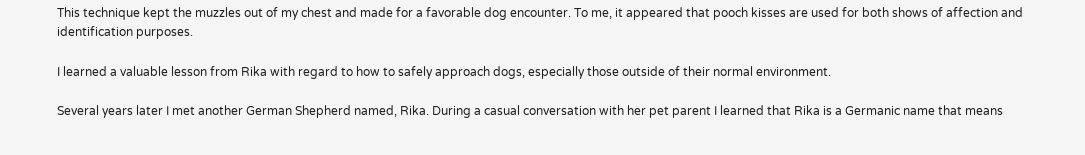This technique kept the muzzles out of my chest and made for a favorable dog encounter. To me, it appeared that pooch kisses are used for both shows of affection and identification purposes.

I learned a valuable lesson from Rika with regard to how to safely approach dogs, especially those outside of their normal environment.

Several years later I met another German Shepherd named, Rika. During a casual conversation with her pet parent I learned that Rika is a Germanic name that means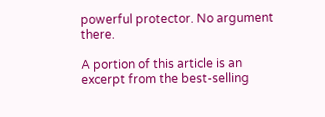powerful protector. No argument there.

A portion of this article is an excerpt from the best-selling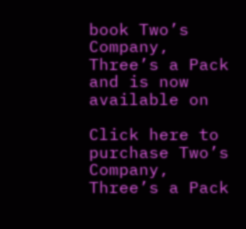book Two’s Company, Three’s a Pack and is now available on

Click here to purchase Two’s Company, Three’s a Pack